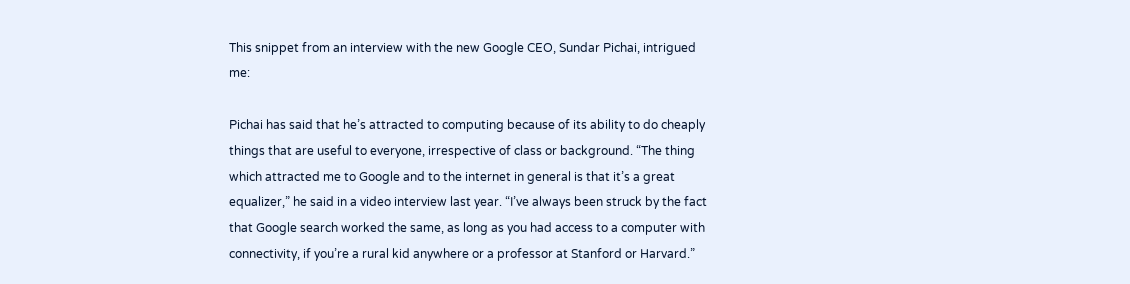This snippet from an interview with the new Google CEO, Sundar Pichai, intrigued me:

Pichai has said that he’s attracted to computing because of its ability to do cheaply things that are useful to everyone, irrespective of class or background. “The thing which attracted me to Google and to the internet in general is that it’s a great equalizer,” he said in a video interview last year. “I’ve always been struck by the fact that Google search worked the same, as long as you had access to a computer with connectivity, if you’re a rural kid anywhere or a professor at Stanford or Harvard.”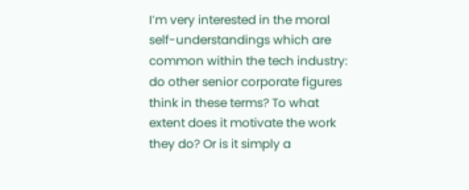I’m very interested in the moral self-understandings which are common within the tech industry: do other senior corporate figures think in these terms? To what extent does it motivate the work they do? Or is it simply a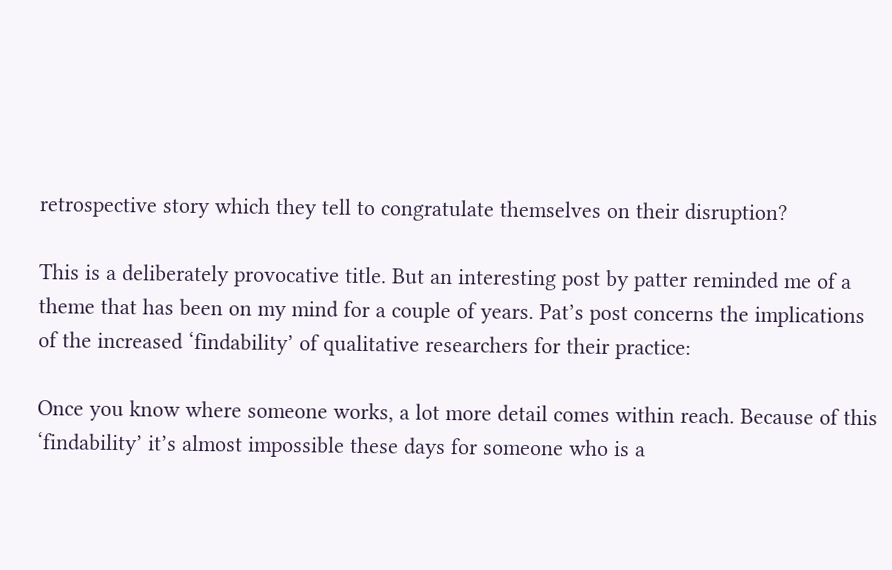retrospective story which they tell to congratulate themselves on their disruption?

This is a deliberately provocative title. But an interesting post by patter reminded me of a theme that has been on my mind for a couple of years. Pat’s post concerns the implications of the increased ‘findability’ of qualitative researchers for their practice:

Once you know where someone works, a lot more detail comes within reach. Because of this ‘findability’ it’s almost impossible these days for someone who is a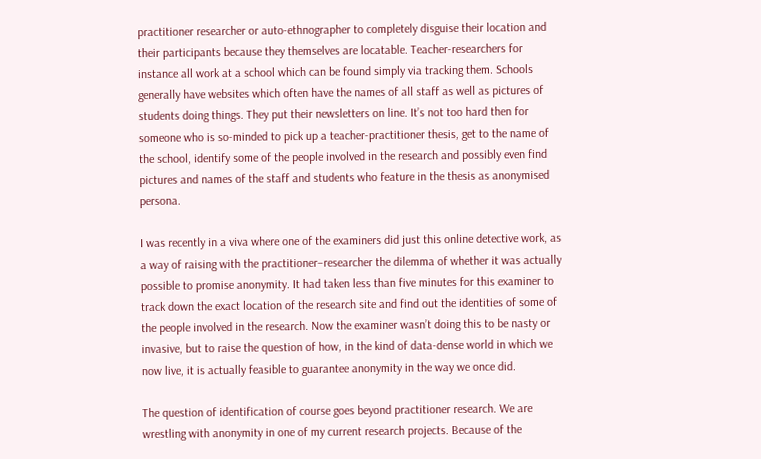practitioner researcher or auto-ethnographer to completely disguise their location and their participants because they themselves are locatable. Teacher-researchers for instance all work at a school which can be found simply via tracking them. Schools generally have websites which often have the names of all staff as well as pictures of students doing things. They put their newsletters on line. It’s not too hard then for someone who is so-minded to pick up a teacher-practitioner thesis, get to the name of the school, identify some of the people involved in the research and possibly even find pictures and names of the staff and students who feature in the thesis as anonymised persona.

I was recently in a viva where one of the examiners did just this online detective work, as a way of raising with the practitioner–researcher the dilemma of whether it was actually possible to promise anonymity. It had taken less than five minutes for this examiner to track down the exact location of the research site and find out the identities of some of the people involved in the research. Now the examiner wasn’t doing this to be nasty or invasive, but to raise the question of how, in the kind of data-dense world in which we now live, it is actually feasible to guarantee anonymity in the way we once did.

The question of identification of course goes beyond practitioner research. We are wrestling with anonymity in one of my current research projects. Because of the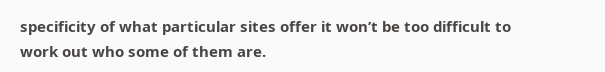specificity of what particular sites offer it won’t be too difficult to work out who some of them are.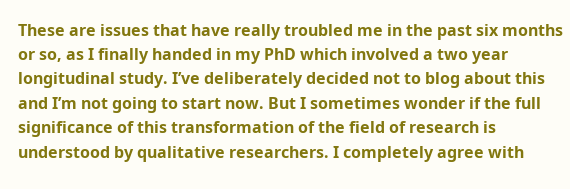These are issues that have really troubled me in the past six months or so, as I finally handed in my PhD which involved a two year longitudinal study. I’ve deliberately decided not to blog about this and I’m not going to start now. But I sometimes wonder if the full significance of this transformation of the field of research is understood by qualitative researchers. I completely agree with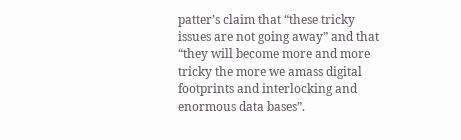patter’s claim that “these tricky issues are not going away” and that “they will become more and more tricky the more we amass digital footprints and interlocking and enormous data bases”.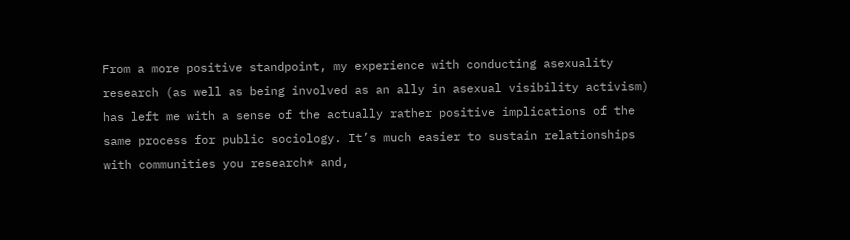From a more positive standpoint, my experience with conducting asexuality research (as well as being involved as an ally in asexual visibility activism) has left me with a sense of the actually rather positive implications of the same process for public sociology. It’s much easier to sustain relationships with communities you research* and,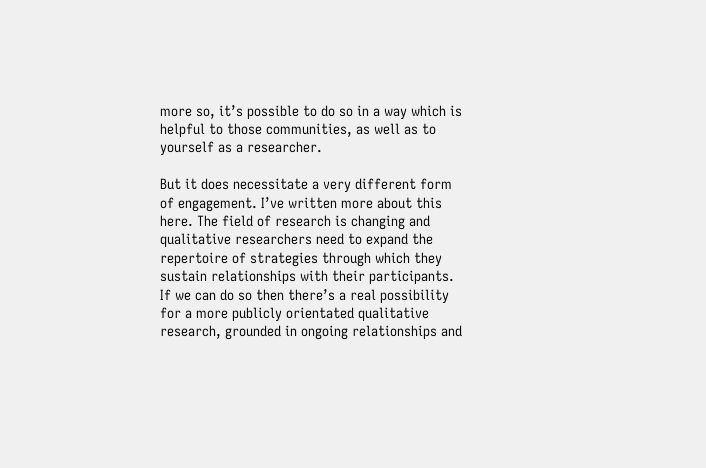more so, it’s possible to do so in a way which is helpful to those communities, as well as to yourself as a researcher.

But it does necessitate a very different form of engagement. I’ve written more about this here. The field of research is changing and qualitative researchers need to expand the repertoire of strategies through which they sustain relationships with their participants. If we can do so then there’s a real possibility for a more publicly orientated qualitative research, grounded in ongoing relationships and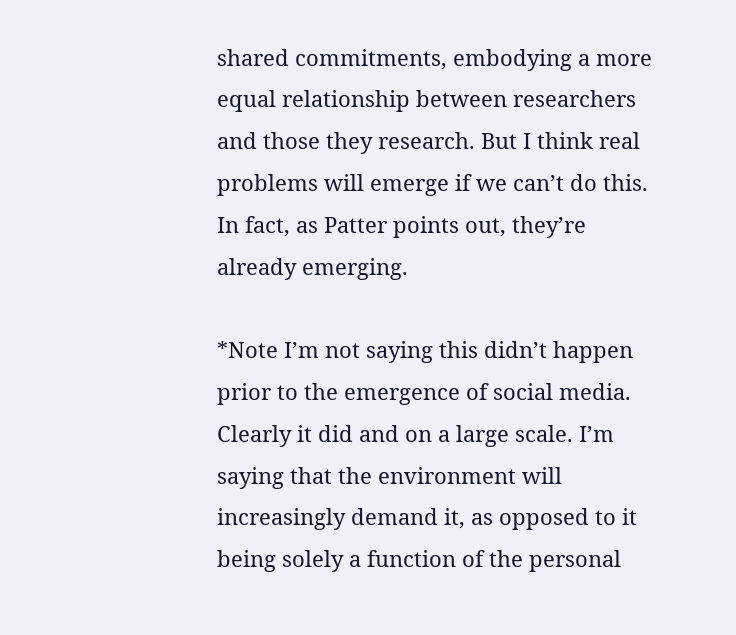shared commitments, embodying a more equal relationship between researchers and those they research. But I think real problems will emerge if we can’t do this. In fact, as Patter points out, they’re already emerging.

*Note I’m not saying this didn’t happen prior to the emergence of social media. Clearly it did and on a large scale. I’m saying that the environment will increasingly demand it, as opposed to it being solely a function of the personal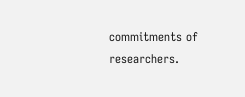commitments of researchers.